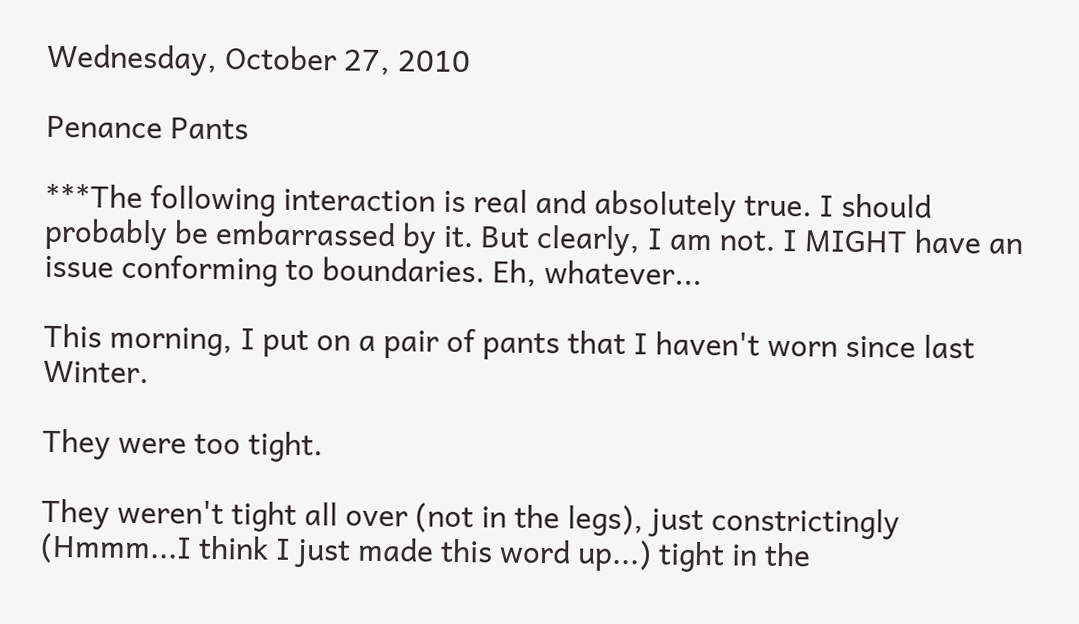Wednesday, October 27, 2010

Penance Pants

***The following interaction is real and absolutely true. I should probably be embarrassed by it. But clearly, I am not. I MIGHT have an issue conforming to boundaries. Eh, whatever...

This morning, I put on a pair of pants that I haven't worn since last Winter.

They were too tight.

They weren't tight all over (not in the legs), just constrictingly (Hmmm...I think I just made this word up...) tight in the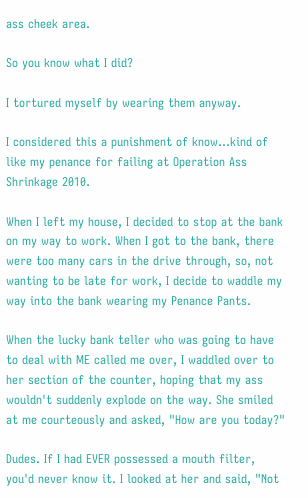ass cheek area.

So you know what I did?

I tortured myself by wearing them anyway.

I considered this a punishment of know...kind of like my penance for failing at Operation Ass Shrinkage 2010.

When I left my house, I decided to stop at the bank on my way to work. When I got to the bank, there were too many cars in the drive through, so, not wanting to be late for work, I decide to waddle my way into the bank wearing my Penance Pants.

When the lucky bank teller who was going to have to deal with ME called me over, I waddled over to her section of the counter, hoping that my ass wouldn't suddenly explode on the way. She smiled at me courteously and asked, "How are you today?"

Dudes. If I had EVER possessed a mouth filter, you'd never know it. I looked at her and said, "Not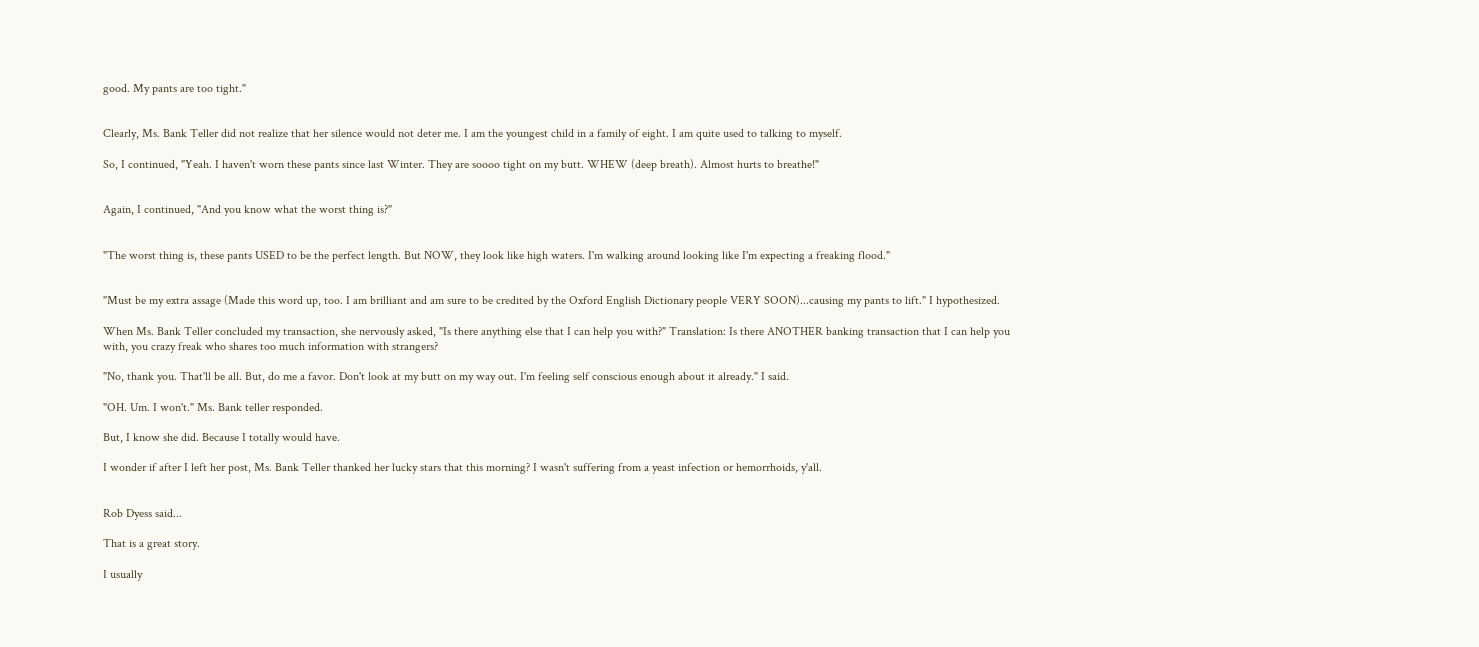good. My pants are too tight."


Clearly, Ms. Bank Teller did not realize that her silence would not deter me. I am the youngest child in a family of eight. I am quite used to talking to myself.

So, I continued, "Yeah. I haven't worn these pants since last Winter. They are soooo tight on my butt. WHEW (deep breath). Almost hurts to breathe!"


Again, I continued, "And you know what the worst thing is?"


"The worst thing is, these pants USED to be the perfect length. But NOW, they look like high waters. I'm walking around looking like I'm expecting a freaking flood."


"Must be my extra assage (Made this word up, too. I am brilliant and am sure to be credited by the Oxford English Dictionary people VERY SOON)...causing my pants to lift." I hypothesized.

When Ms. Bank Teller concluded my transaction, she nervously asked, "Is there anything else that I can help you with?" Translation: Is there ANOTHER banking transaction that I can help you with, you crazy freak who shares too much information with strangers?

"No, thank you. That'll be all. But, do me a favor. Don't look at my butt on my way out. I'm feeling self conscious enough about it already." I said.

"OH. Um. I won't." Ms. Bank teller responded.

But, I know she did. Because I totally would have.

I wonder if after I left her post, Ms. Bank Teller thanked her lucky stars that this morning? I wasn't suffering from a yeast infection or hemorrhoids, y'all.


Rob Dyess said...

That is a great story.

I usually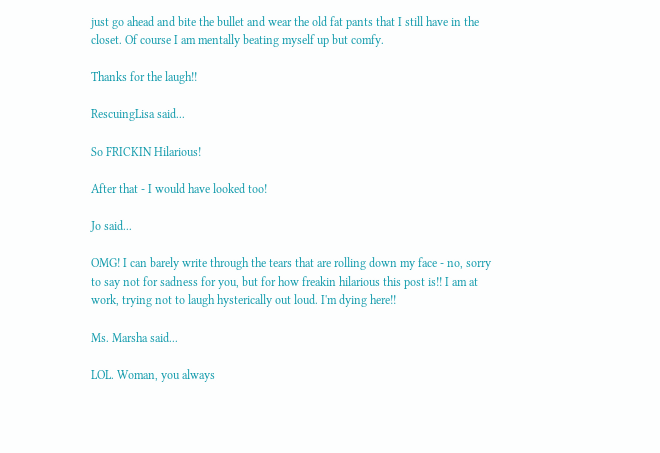just go ahead and bite the bullet and wear the old fat pants that I still have in the closet. Of course I am mentally beating myself up but comfy.

Thanks for the laugh!!

RescuingLisa said...

So FRICKIN Hilarious!

After that - I would have looked too!

Jo said...

OMG! I can barely write through the tears that are rolling down my face - no, sorry to say not for sadness for you, but for how freakin hilarious this post is!! I am at work, trying not to laugh hysterically out loud. I'm dying here!!

Ms. Marsha said...

LOL. Woman, you always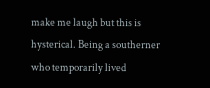make me laugh but this is hysterical. Being a southerner who temporarily lived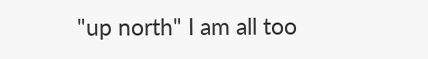"up north" I am all too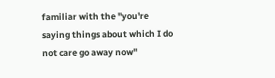familiar with the "you're saying things about which I do not care go away now"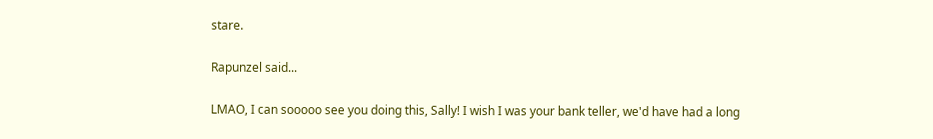stare.

Rapunzel said...

LMAO, I can sooooo see you doing this, Sally! I wish I was your bank teller, we'd have had a long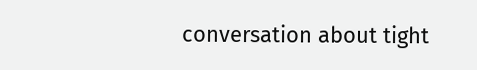conversation about tight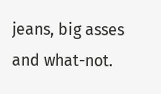jeans, big asses and what-not.